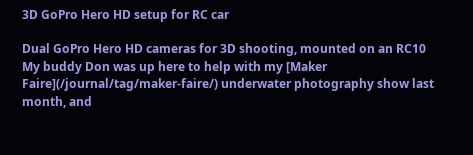3D GoPro Hero HD setup for RC car

Dual GoPro Hero HD cameras for 3D shooting, mounted on an RC10
My buddy Don was up here to help with my [Maker Faire](/journal/tag/maker-faire/) underwater photography show last month, and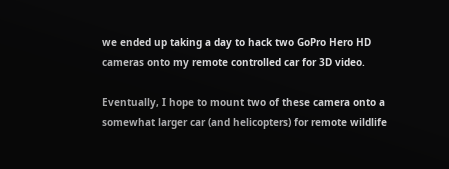we ended up taking a day to hack two GoPro Hero HD cameras onto my remote controlled car for 3D video.

Eventually, I hope to mount two of these camera onto a somewhat larger car (and helicopters) for remote wildlife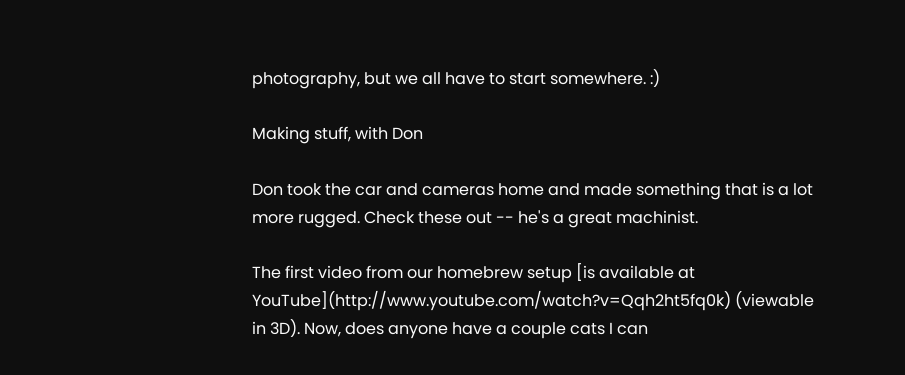photography, but we all have to start somewhere. :)

Making stuff, with Don

Don took the car and cameras home and made something that is a lot more rugged. Check these out -- he's a great machinist.

The first video from our homebrew setup [is available at YouTube](http://www.youtube.com/watch?v=Qqh2ht5fq0k) (viewable in 3D). Now, does anyone have a couple cats I can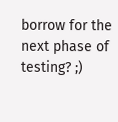borrow for the next phase of testing? ;)